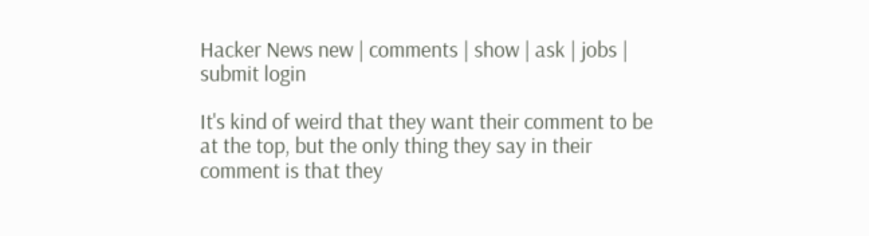Hacker News new | comments | show | ask | jobs | submit login

It's kind of weird that they want their comment to be at the top, but the only thing they say in their comment is that they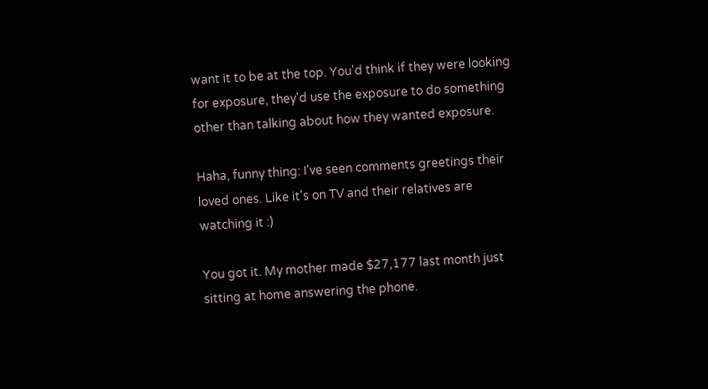want it to be at the top. You'd think if they were looking for exposure, they'd use the exposure to do something other than talking about how they wanted exposure.

Haha, funny thing: I've seen comments greetings their loved ones. Like it's on TV and their relatives are watching it :)

You got it. My mother made $27,177 last month just sitting at home answering the phone.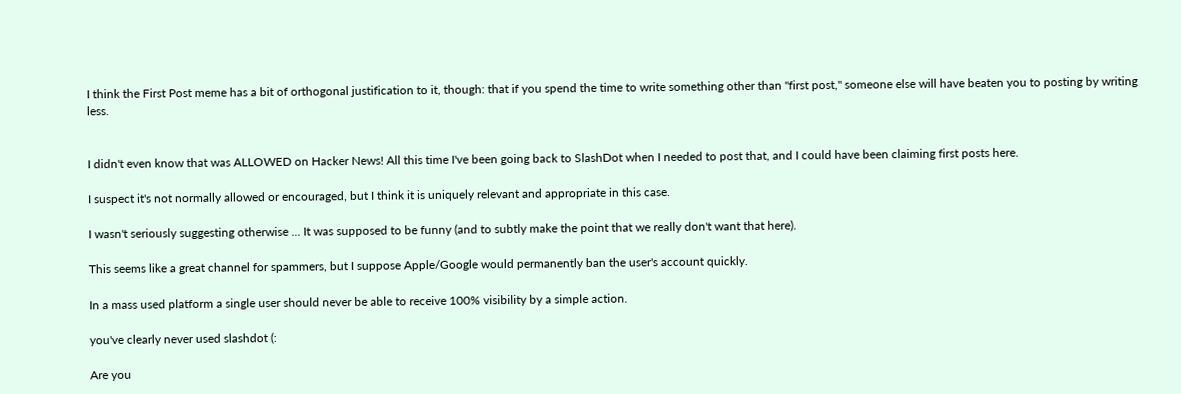I think the First Post meme has a bit of orthogonal justification to it, though: that if you spend the time to write something other than "first post," someone else will have beaten you to posting by writing less.


I didn't even know that was ALLOWED on Hacker News! All this time I've been going back to SlashDot when I needed to post that, and I could have been claiming first posts here.

I suspect it's not normally allowed or encouraged, but I think it is uniquely relevant and appropriate in this case.

I wasn't seriously suggesting otherwise ... It was supposed to be funny (and to subtly make the point that we really don't want that here).

This seems like a great channel for spammers, but I suppose Apple/Google would permanently ban the user's account quickly.

In a mass used platform a single user should never be able to receive 100% visibility by a simple action.

you've clearly never used slashdot (:

Are you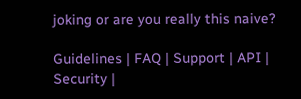joking or are you really this naive?

Guidelines | FAQ | Support | API | Security |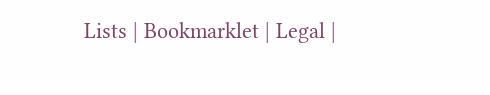Lists | Bookmarklet | Legal |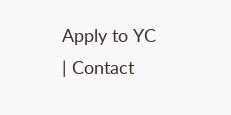Apply to YC | Contact